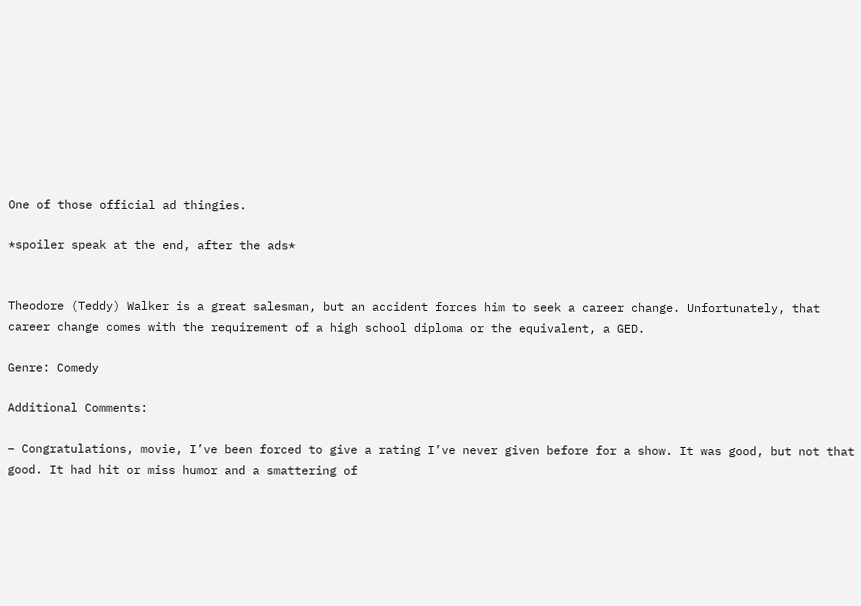One of those official ad thingies.

*spoiler speak at the end, after the ads*


Theodore (Teddy) Walker is a great salesman, but an accident forces him to seek a career change. Unfortunately, that career change comes with the requirement of a high school diploma or the equivalent, a GED.

Genre: Comedy

Additional Comments:

– Congratulations, movie, I’ve been forced to give a rating I’ve never given before for a show. It was good, but not that good. It had hit or miss humor and a smattering of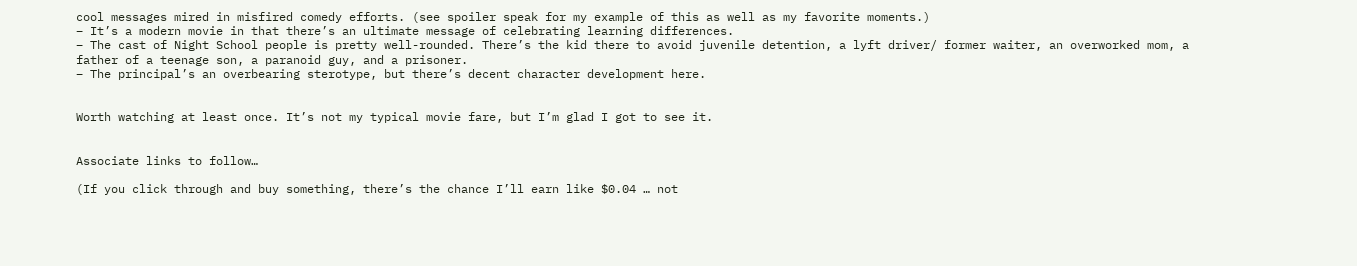cool messages mired in misfired comedy efforts. (see spoiler speak for my example of this as well as my favorite moments.)
– It’s a modern movie in that there’s an ultimate message of celebrating learning differences.
– The cast of Night School people is pretty well-rounded. There’s the kid there to avoid juvenile detention, a lyft driver/ former waiter, an overworked mom, a father of a teenage son, a paranoid guy, and a prisoner.
– The principal’s an overbearing sterotype, but there’s decent character development here.


Worth watching at least once. It’s not my typical movie fare, but I’m glad I got to see it.


Associate links to follow…

(If you click through and buy something, there’s the chance I’ll earn like $0.04 … not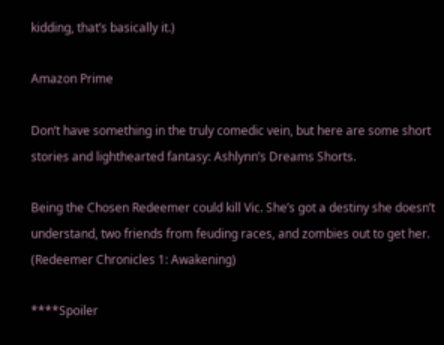kidding, that’s basically it.)

Amazon Prime

Don’t have something in the truly comedic vein, but here are some short stories and lighthearted fantasy: Ashlynn’s Dreams Shorts.

Being the Chosen Redeemer could kill Vic. She’s got a destiny she doesn’t understand, two friends from feuding races, and zombies out to get her. (Redeemer Chronicles 1: Awakening)

****Spoiler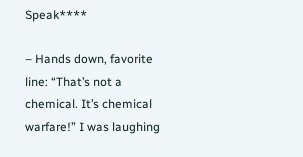Speak****

– Hands down, favorite line: “That’s not a chemical. It’s chemical warfare!” I was laughing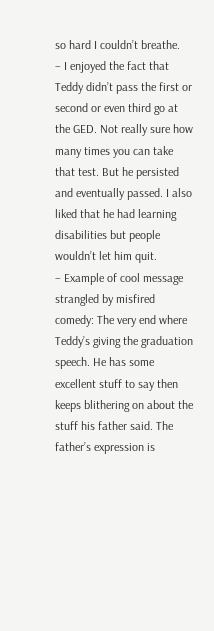so hard I couldn’t breathe.
– I enjoyed the fact that Teddy didn’t pass the first or second or even third go at the GED. Not really sure how many times you can take that test. But he persisted and eventually passed. I also liked that he had learning disabilities but people wouldn’t let him quit.
– Example of cool message strangled by misfired comedy: The very end where Teddy’s giving the graduation speech. He has some excellent stuff to say then keeps blithering on about the stuff his father said. The father’s expression is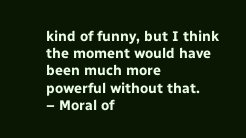kind of funny, but I think the moment would have been much more powerful without that.
– Moral of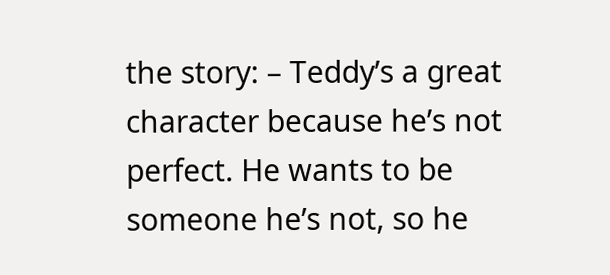the story: – Teddy’s a great character because he’s not perfect. He wants to be someone he’s not, so he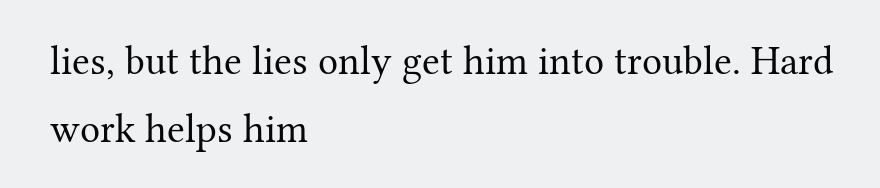lies, but the lies only get him into trouble. Hard work helps him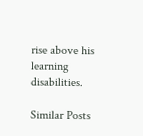rise above his learning disabilities.

Similar Posts